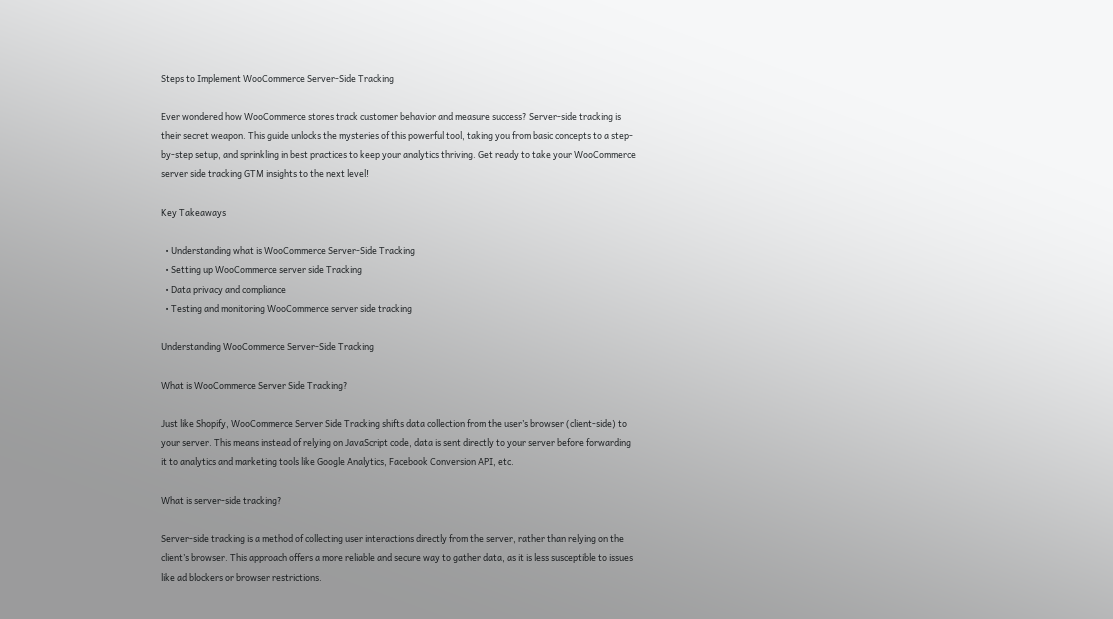Steps to Implement WooCommerce Server-Side Tracking

Ever wondered how WooCommerce stores track customer behavior and measure success? Server-side tracking is their secret weapon. This guide unlocks the mysteries of this powerful tool, taking you from basic concepts to a step-by-step setup, and sprinkling in best practices to keep your analytics thriving. Get ready to take your WooCommerce server side tracking GTM insights to the next level!

Key Takeaways

  • Understanding what is WooCommerce Server-Side Tracking
  • Setting up WooCommerce server side Tracking
  • Data privacy and compliance
  • Testing and monitoring WooCommerce server side tracking

Understanding WooCommerce Server-Side Tracking

What is WooCommerce Server Side Tracking?

Just like Shopify, WooCommerce Server Side Tracking shifts data collection from the user’s browser (client-side) to your server. This means instead of relying on JavaScript code, data is sent directly to your server before forwarding it to analytics and marketing tools like Google Analytics, Facebook Conversion API, etc.

What is server-side tracking?

Server-side tracking is a method of collecting user interactions directly from the server, rather than relying on the client’s browser. This approach offers a more reliable and secure way to gather data, as it is less susceptible to issues like ad blockers or browser restrictions.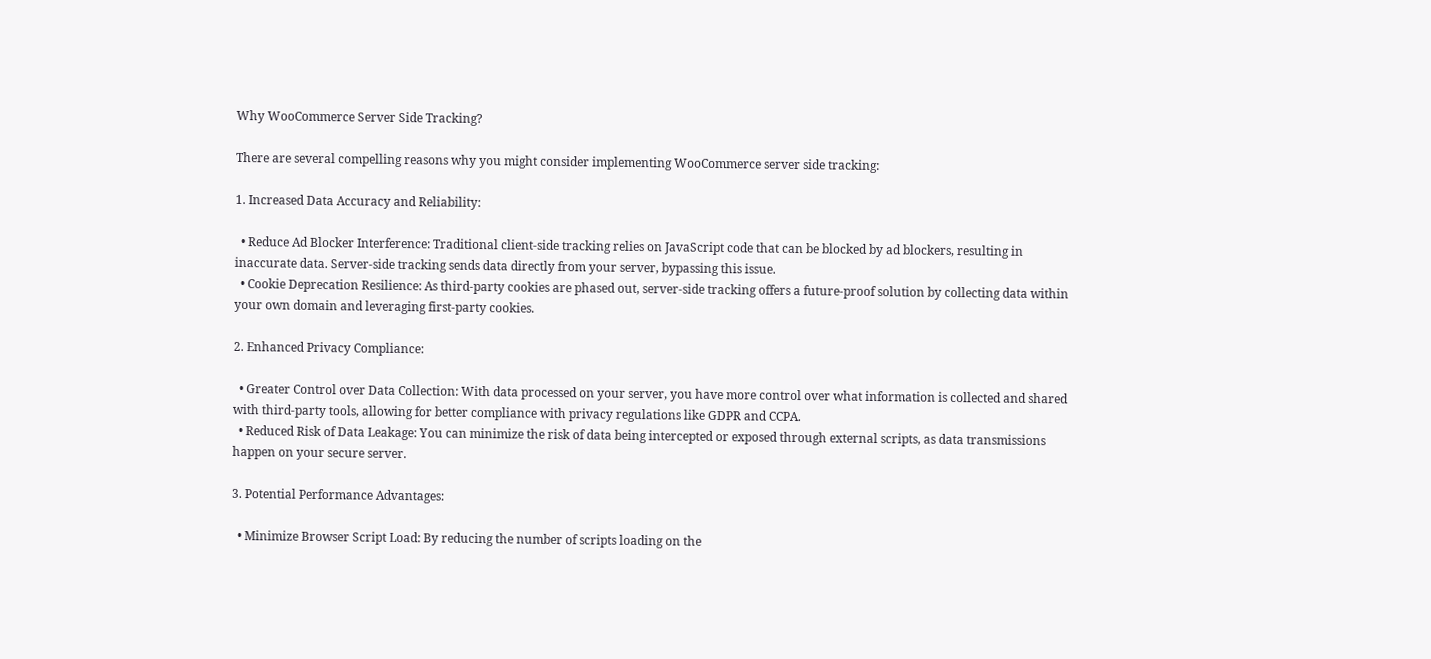Why WooCommerce Server Side Tracking?

There are several compelling reasons why you might consider implementing WooCommerce server side tracking:

1. Increased Data Accuracy and Reliability:

  • Reduce Ad Blocker Interference: Traditional client-side tracking relies on JavaScript code that can be blocked by ad blockers, resulting in inaccurate data. Server-side tracking sends data directly from your server, bypassing this issue.
  • Cookie Deprecation Resilience: As third-party cookies are phased out, server-side tracking offers a future-proof solution by collecting data within your own domain and leveraging first-party cookies.

2. Enhanced Privacy Compliance:

  • Greater Control over Data Collection: With data processed on your server, you have more control over what information is collected and shared with third-party tools, allowing for better compliance with privacy regulations like GDPR and CCPA.
  • Reduced Risk of Data Leakage: You can minimize the risk of data being intercepted or exposed through external scripts, as data transmissions happen on your secure server.

3. Potential Performance Advantages:

  • Minimize Browser Script Load: By reducing the number of scripts loading on the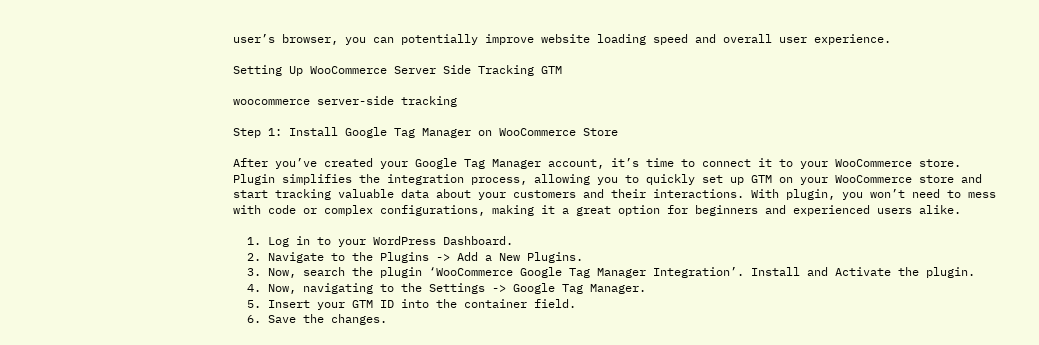user’s browser, you can potentially improve website loading speed and overall user experience.

Setting Up WooCommerce Server Side Tracking GTM

woocommerce server-side tracking

Step 1: Install Google Tag Manager on WooCommerce Store

After you’ve created your Google Tag Manager account, it’s time to connect it to your WooCommerce store. Plugin simplifies the integration process, allowing you to quickly set up GTM on your WooCommerce store and start tracking valuable data about your customers and their interactions. With plugin, you won’t need to mess with code or complex configurations, making it a great option for beginners and experienced users alike.

  1. Log in to your WordPress Dashboard.
  2. Navigate to the Plugins -> Add a New Plugins.
  3. Now, search the plugin ‘WooCommerce Google Tag Manager Integration’. Install and Activate the plugin.
  4. Now, navigating to the Settings -> Google Tag Manager.
  5. Insert your GTM ID into the container field.
  6. Save the changes.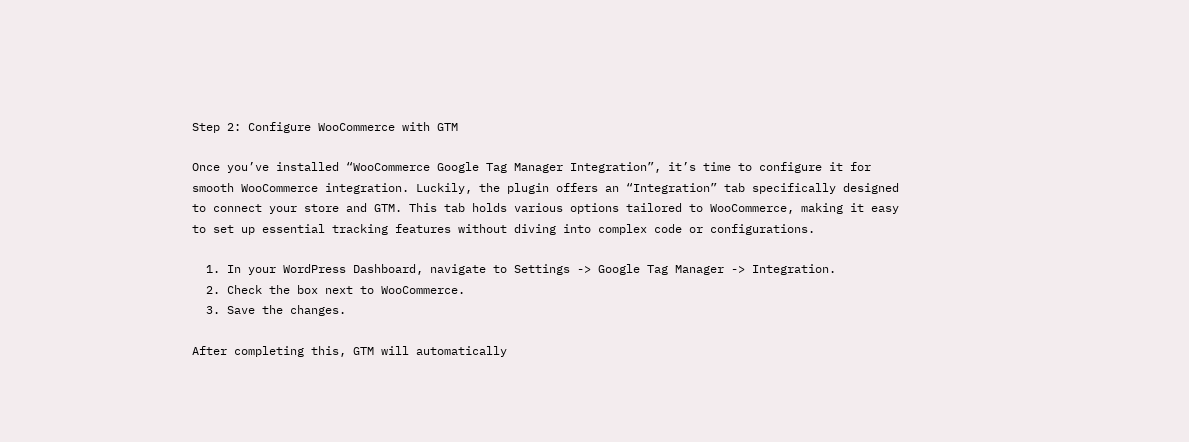Step 2: Configure WooCommerce with GTM

Once you’ve installed “WooCommerce Google Tag Manager Integration”, it’s time to configure it for smooth WooCommerce integration. Luckily, the plugin offers an “Integration” tab specifically designed to connect your store and GTM. This tab holds various options tailored to WooCommerce, making it easy to set up essential tracking features without diving into complex code or configurations.

  1. In your WordPress Dashboard, navigate to Settings -> Google Tag Manager -> Integration.
  2. Check the box next to WooCommerce.
  3. Save the changes.

After completing this, GTM will automatically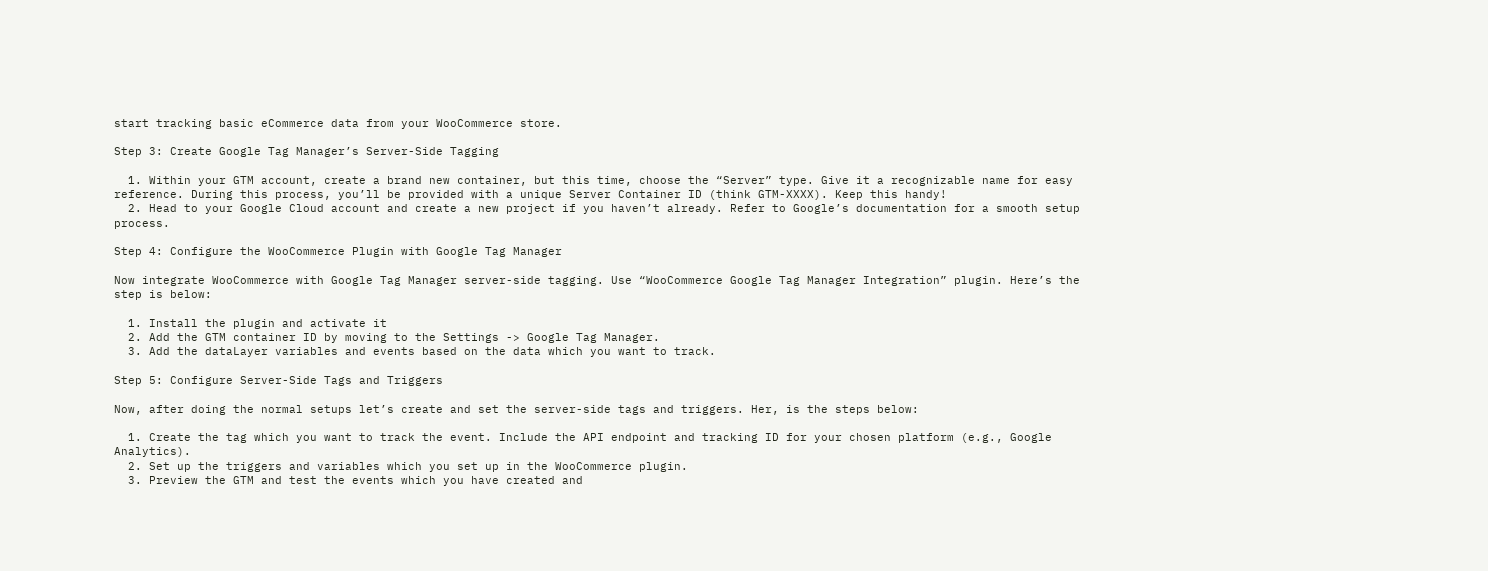start tracking basic eCommerce data from your WooCommerce store.

Step 3: Create Google Tag Manager’s Server-Side Tagging

  1. Within your GTM account, create a brand new container, but this time, choose the “Server” type. Give it a recognizable name for easy reference. During this process, you’ll be provided with a unique Server Container ID (think GTM-XXXX). Keep this handy!
  2. Head to your Google Cloud account and create a new project if you haven’t already. Refer to Google’s documentation for a smooth setup process.

Step 4: Configure the WooCommerce Plugin with Google Tag Manager

Now integrate WooCommerce with Google Tag Manager server-side tagging. Use “WooCommerce Google Tag Manager Integration” plugin. Here’s the step is below:

  1. Install the plugin and activate it
  2. Add the GTM container ID by moving to the Settings -> Google Tag Manager.
  3. Add the dataLayer variables and events based on the data which you want to track.

Step 5: Configure Server-Side Tags and Triggers

Now, after doing the normal setups let’s create and set the server-side tags and triggers. Her, is the steps below:

  1. Create the tag which you want to track the event. Include the API endpoint and tracking ID for your chosen platform (e.g., Google Analytics).
  2. Set up the triggers and variables which you set up in the WooCommerce plugin.
  3. Preview the GTM and test the events which you have created and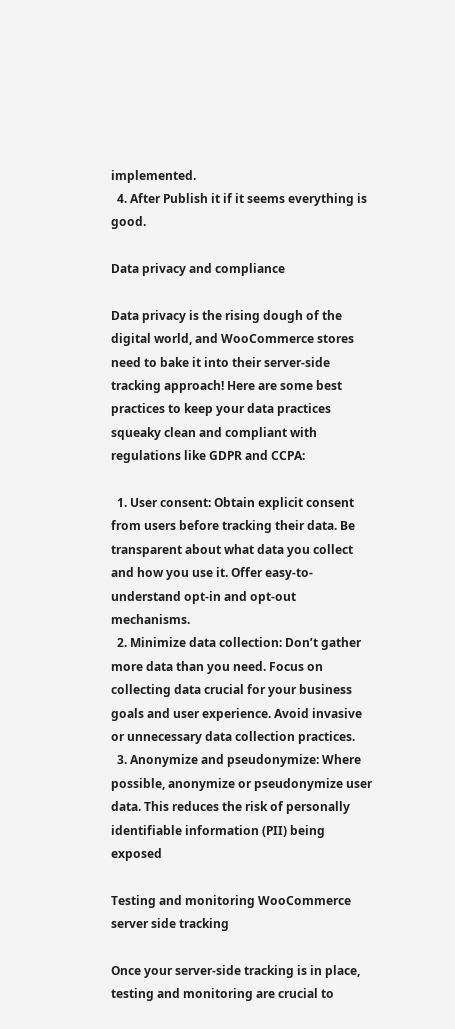implemented.
  4. After Publish it if it seems everything is good.

Data privacy and compliance

Data privacy is the rising dough of the digital world, and WooCommerce stores need to bake it into their server-side tracking approach! Here are some best practices to keep your data practices squeaky clean and compliant with regulations like GDPR and CCPA:

  1. User consent: Obtain explicit consent from users before tracking their data. Be transparent about what data you collect and how you use it. Offer easy-to-understand opt-in and opt-out mechanisms.
  2. Minimize data collection: Don’t gather more data than you need. Focus on collecting data crucial for your business goals and user experience. Avoid invasive or unnecessary data collection practices.
  3. Anonymize and pseudonymize: Where possible, anonymize or pseudonymize user data. This reduces the risk of personally identifiable information (PII) being exposed

Testing and monitoring WooCommerce server side tracking

Once your server-side tracking is in place, testing and monitoring are crucial to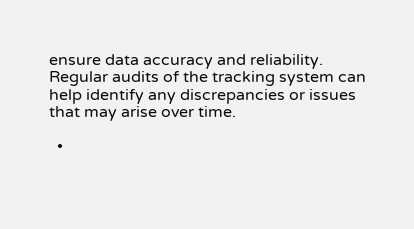ensure data accuracy and reliability. Regular audits of the tracking system can help identify any discrepancies or issues that may arise over time.

  •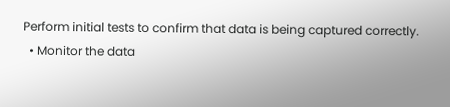Perform initial tests to confirm that data is being captured correctly.
  • Monitor the data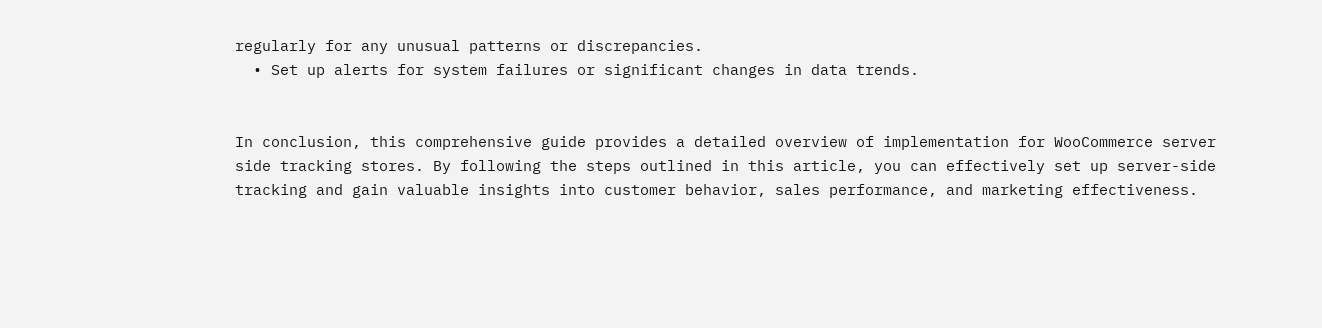regularly for any unusual patterns or discrepancies.
  • Set up alerts for system failures or significant changes in data trends.


In conclusion, this comprehensive guide provides a detailed overview of implementation for WooCommerce server side tracking stores. By following the steps outlined in this article, you can effectively set up server-side tracking and gain valuable insights into customer behavior, sales performance, and marketing effectiveness.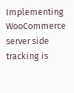Implementing WooCommerce server side tracking is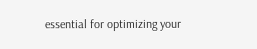essential for optimizing your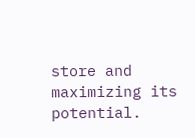store and maximizing its potential.